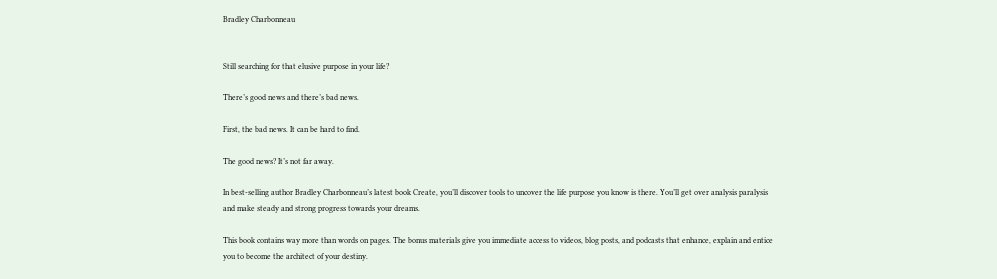Bradley Charbonneau


Still searching for that elusive purpose in your life?

There’s good news and there’s bad news.

First, the bad news. It can be hard to find.

The good news? It’s not far away.

In best-selling author Bradley Charbonneau’s latest book Create, you’ll discover tools to uncover the life purpose you know is there. You’ll get over analysis paralysis and make steady and strong progress towards your dreams.

This book contains way more than words on pages. The bonus materials give you immediate access to videos, blog posts, and podcasts that enhance, explain and entice you to become the architect of your destiny.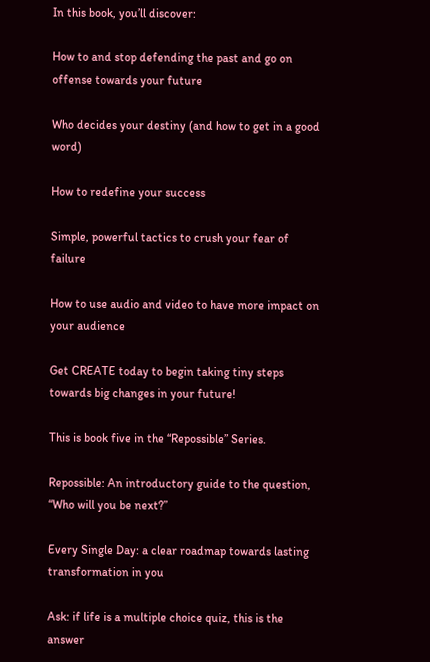In this book, you’ll discover:

How to and stop defending the past and go on offense towards your future

Who decides your destiny (and how to get in a good word)

How to redefine your success

Simple, powerful tactics to crush your fear of failure

How to use audio and video to have more impact on your audience

Get CREATE today to begin taking tiny steps towards big changes in your future!

This is book five in the “Repossible” Series.

Repossible: An introductory guide to the question, “Who will you be next?”

Every Single Day: a clear roadmap towards lasting transformation in you

Ask: if life is a multiple choice quiz, this is the answer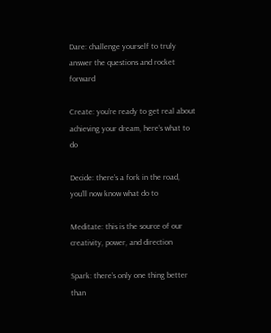Dare: challenge yourself to truly answer the questions and rocket forward

Create: you’re ready to get real about achieving your dream, here’s what to do

Decide: there’s a fork in the road, you’ll now know what do to

Meditate: this is the source of our creativity, power, and direction

Spark: there’s only one thing better than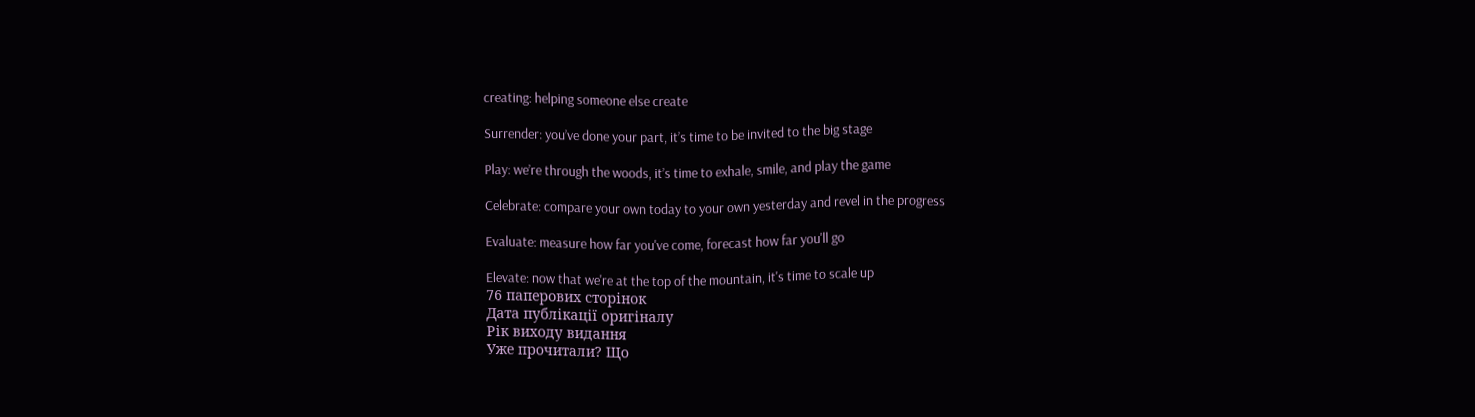creating: helping someone else create

Surrender: you’ve done your part, it’s time to be invited to the big stage

Play: we’re through the woods, it’s time to exhale, smile, and play the game

Celebrate: compare your own today to your own yesterday and revel in the progress

Evaluate: measure how far you've come, forecast how far you'll go

Elevate: now that we're at the top of the mountain, it's time to scale up
76 паперових сторінок
Дата публікації оригіналу
Рік виходу видання
Уже прочитали? Що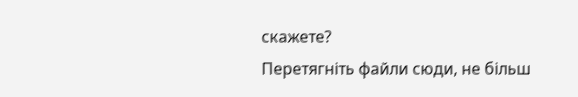скажете?
Перетягніть файли сюди, не більш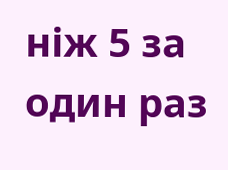ніж 5 за один раз